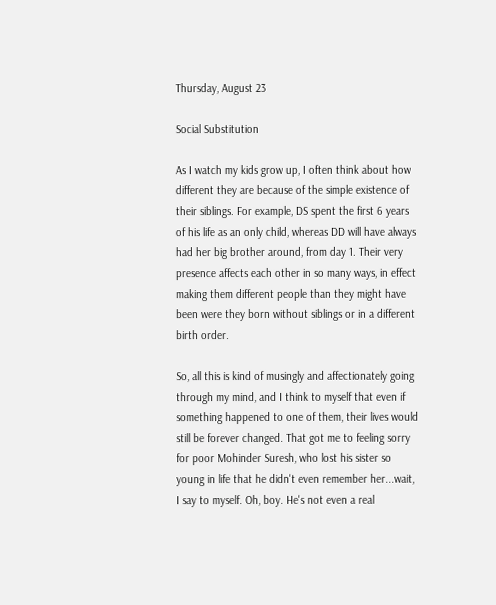Thursday, August 23

Social Substitution

As I watch my kids grow up, I often think about how different they are because of the simple existence of their siblings. For example, DS spent the first 6 years of his life as an only child, whereas DD will have always had her big brother around, from day 1. Their very presence affects each other in so many ways, in effect making them different people than they might have been were they born without siblings or in a different birth order.

So, all this is kind of musingly and affectionately going through my mind, and I think to myself that even if something happened to one of them, their lives would still be forever changed. That got me to feeling sorry for poor Mohinder Suresh, who lost his sister so young in life that he didn't even remember her...wait, I say to myself. Oh, boy. He's not even a real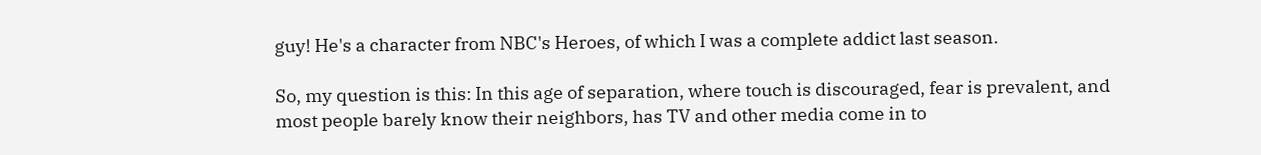guy! He's a character from NBC's Heroes, of which I was a complete addict last season.

So, my question is this: In this age of separation, where touch is discouraged, fear is prevalent, and most people barely know their neighbors, has TV and other media come in to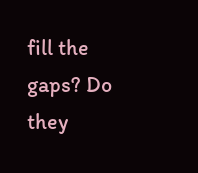fill the gaps? Do they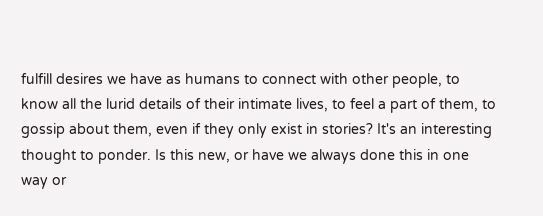fulfill desires we have as humans to connect with other people, to know all the lurid details of their intimate lives, to feel a part of them, to gossip about them, even if they only exist in stories? It's an interesting thought to ponder. Is this new, or have we always done this in one way or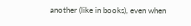another (like in books), even when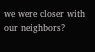we were closer with our neighbors?